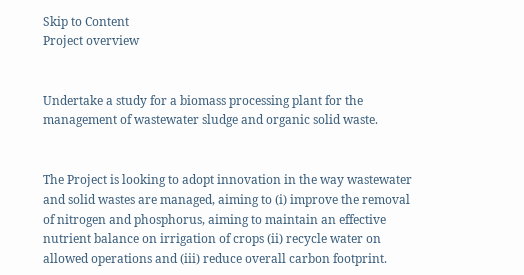Skip to Content
Project overview


Undertake a study for a biomass processing plant for the management of wastewater sludge and organic solid waste.


The Project is looking to adopt innovation in the way wastewater and solid wastes are managed, aiming to (i) improve the removal of nitrogen and phosphorus, aiming to maintain an effective nutrient balance on irrigation of crops (ii) recycle water on allowed operations and (iii) reduce overall carbon footprint.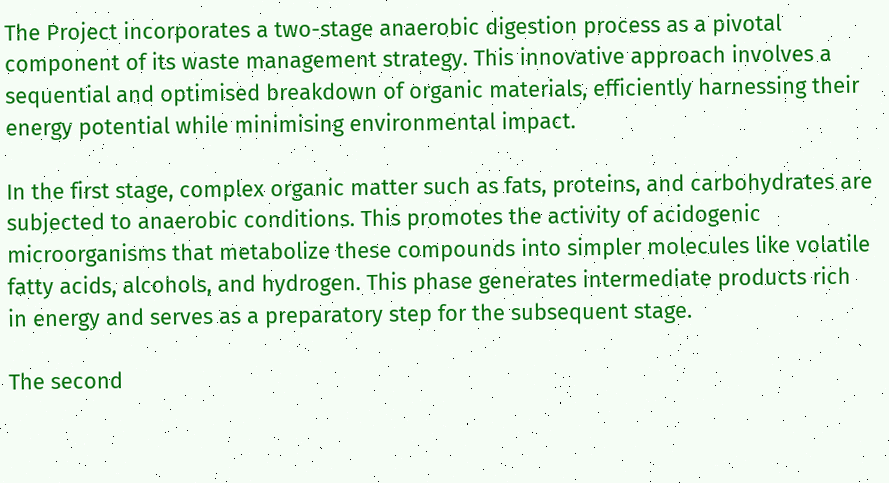The Project incorporates a two-stage anaerobic digestion process as a pivotal component of its waste management strategy. This innovative approach involves a sequential and optimised breakdown of organic materials, efficiently harnessing their energy potential while minimising environmental impact.

In the first stage, complex organic matter such as fats, proteins, and carbohydrates are subjected to anaerobic conditions. This promotes the activity of acidogenic microorganisms that metabolize these compounds into simpler molecules like volatile fatty acids, alcohols, and hydrogen. This phase generates intermediate products rich in energy and serves as a preparatory step for the subsequent stage.

The second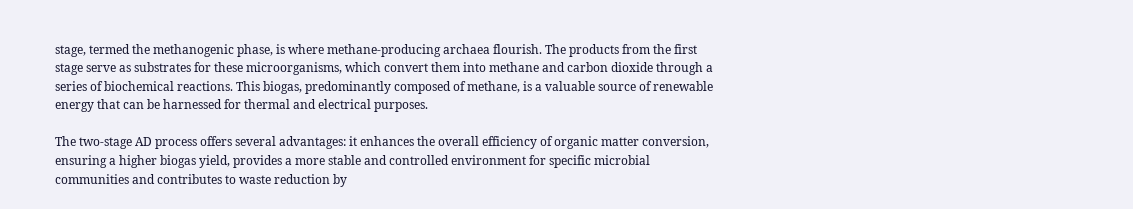stage, termed the methanogenic phase, is where methane-producing archaea flourish. The products from the first stage serve as substrates for these microorganisms, which convert them into methane and carbon dioxide through a series of biochemical reactions. This biogas, predominantly composed of methane, is a valuable source of renewable energy that can be harnessed for thermal and electrical purposes.

The two-stage AD process offers several advantages: it enhances the overall efficiency of organic matter conversion, ensuring a higher biogas yield, provides a more stable and controlled environment for specific microbial communities and contributes to waste reduction by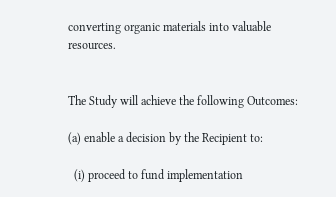converting organic materials into valuable resources.


The Study will achieve the following Outcomes:

(a) enable a decision by the Recipient to:

  (i) proceed to fund implementation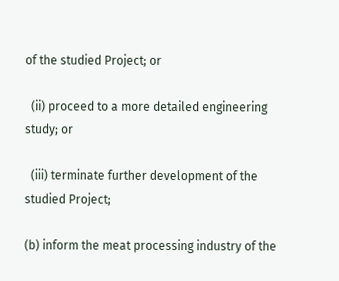of the studied Project; or

  (ii) proceed to a more detailed engineering study; or

  (iii) terminate further development of the studied Project;

(b) inform the meat processing industry of the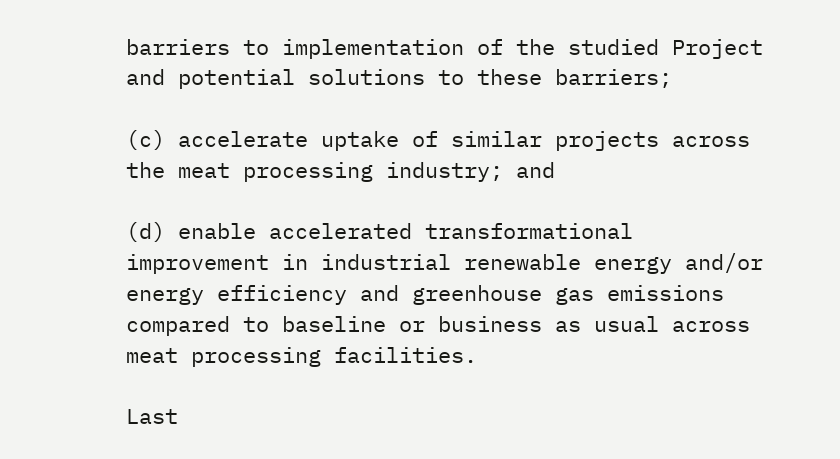barriers to implementation of the studied Project and potential solutions to these barriers;

(c) accelerate uptake of similar projects across the meat processing industry; and

(d) enable accelerated transformational improvement in industrial renewable energy and/or energy efficiency and greenhouse gas emissions compared to baseline or business as usual across meat processing facilities.

Last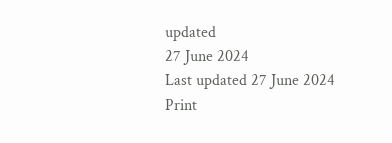updated
27 June 2024
Last updated 27 June 2024
Print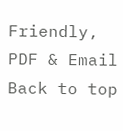Friendly, PDF & Email
Back to top